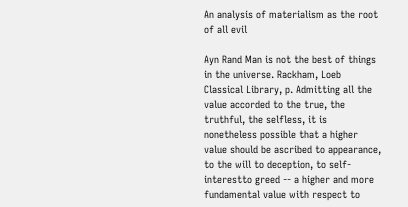An analysis of materialism as the root of all evil

Ayn Rand Man is not the best of things in the universe. Rackham, Loeb Classical Library, p. Admitting all the value accorded to the true, the truthful, the selfless, it is nonetheless possible that a higher value should be ascribed to appearance, to the will to deception, to self-interestto greed -- a higher and more fundamental value with respect to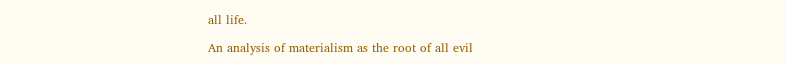all life.

An analysis of materialism as the root of all evil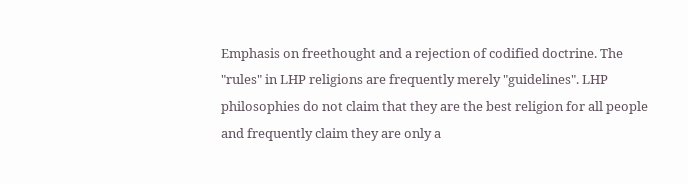Emphasis on freethought and a rejection of codified doctrine. The "rules" in LHP religions are frequently merely "guidelines". LHP philosophies do not claim that they are the best religion for all people and frequently claim they are only a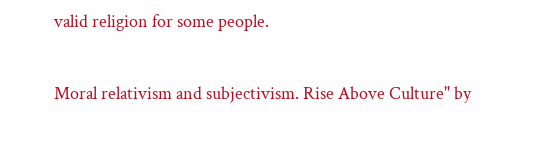valid religion for some people.

Moral relativism and subjectivism. Rise Above Culture" by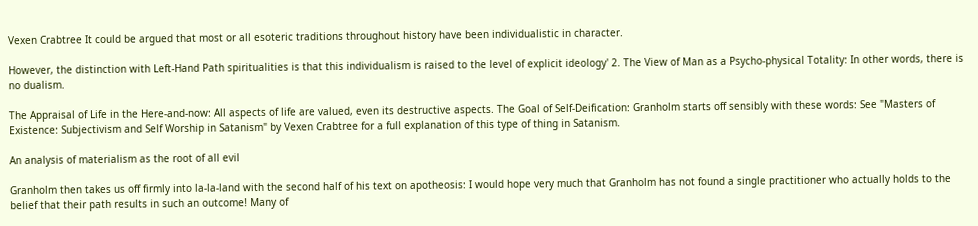Vexen Crabtree It could be argued that most or all esoteric traditions throughout history have been individualistic in character.

However, the distinction with Left-Hand Path spiritualities is that this individualism is raised to the level of explicit ideology' 2. The View of Man as a Psycho-physical Totality: In other words, there is no dualism.

The Appraisal of Life in the Here-and-now: All aspects of life are valued, even its destructive aspects. The Goal of Self-Deification: Granholm starts off sensibly with these words: See "Masters of Existence: Subjectivism and Self Worship in Satanism" by Vexen Crabtree for a full explanation of this type of thing in Satanism.

An analysis of materialism as the root of all evil

Granholm then takes us off firmly into la-la-land with the second half of his text on apotheosis: I would hope very much that Granholm has not found a single practitioner who actually holds to the belief that their path results in such an outcome! Many of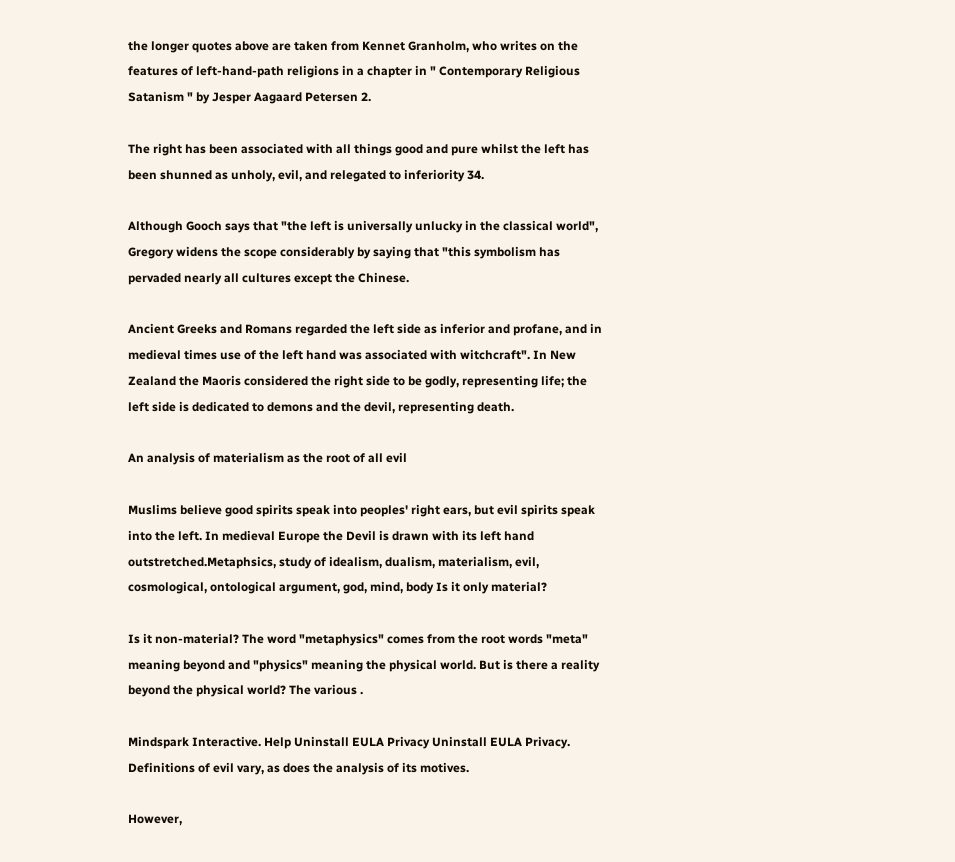the longer quotes above are taken from Kennet Granholm, who writes on the features of left-hand-path religions in a chapter in " Contemporary Religious Satanism " by Jesper Aagaard Petersen 2.

The right has been associated with all things good and pure whilst the left has been shunned as unholy, evil, and relegated to inferiority 34.

Although Gooch says that "the left is universally unlucky in the classical world", Gregory widens the scope considerably by saying that "this symbolism has pervaded nearly all cultures except the Chinese.

Ancient Greeks and Romans regarded the left side as inferior and profane, and in medieval times use of the left hand was associated with witchcraft". In New Zealand the Maoris considered the right side to be godly, representing life; the left side is dedicated to demons and the devil, representing death.

An analysis of materialism as the root of all evil

Muslims believe good spirits speak into peoples' right ears, but evil spirits speak into the left. In medieval Europe the Devil is drawn with its left hand outstretched.Metaphsics, study of idealism, dualism, materialism, evil, cosmological, ontological argument, god, mind, body Is it only material?

Is it non-material? The word "metaphysics" comes from the root words "meta" meaning beyond and "physics" meaning the physical world. But is there a reality beyond the physical world? The various .

Mindspark Interactive. Help Uninstall EULA Privacy Uninstall EULA Privacy. Definitions of evil vary, as does the analysis of its motives.

However,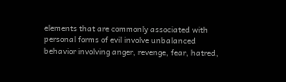elements that are commonly associated with personal forms of evil involve unbalanced behavior involving anger, revenge, fear, hatred,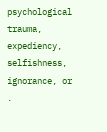psychological trauma, expediency, selfishness, ignorance, or .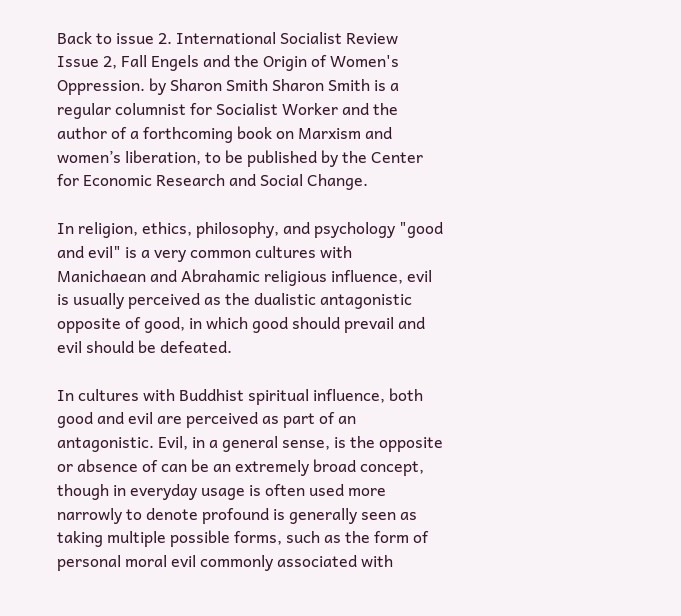Back to issue 2. International Socialist Review Issue 2, Fall Engels and the Origin of Women's Oppression. by Sharon Smith Sharon Smith is a regular columnist for Socialist Worker and the author of a forthcoming book on Marxism and women’s liberation, to be published by the Center for Economic Research and Social Change.

In religion, ethics, philosophy, and psychology "good and evil" is a very common cultures with Manichaean and Abrahamic religious influence, evil is usually perceived as the dualistic antagonistic opposite of good, in which good should prevail and evil should be defeated.

In cultures with Buddhist spiritual influence, both good and evil are perceived as part of an antagonistic. Evil, in a general sense, is the opposite or absence of can be an extremely broad concept, though in everyday usage is often used more narrowly to denote profound is generally seen as taking multiple possible forms, such as the form of personal moral evil commonly associated with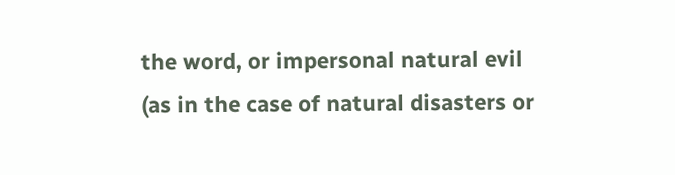the word, or impersonal natural evil (as in the case of natural disasters or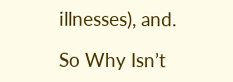illnesses), and.

So Why Isn’t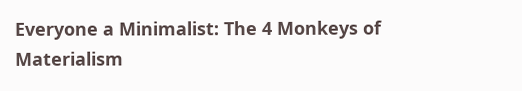Everyone a Minimalist: The 4 Monkeys of Materialism